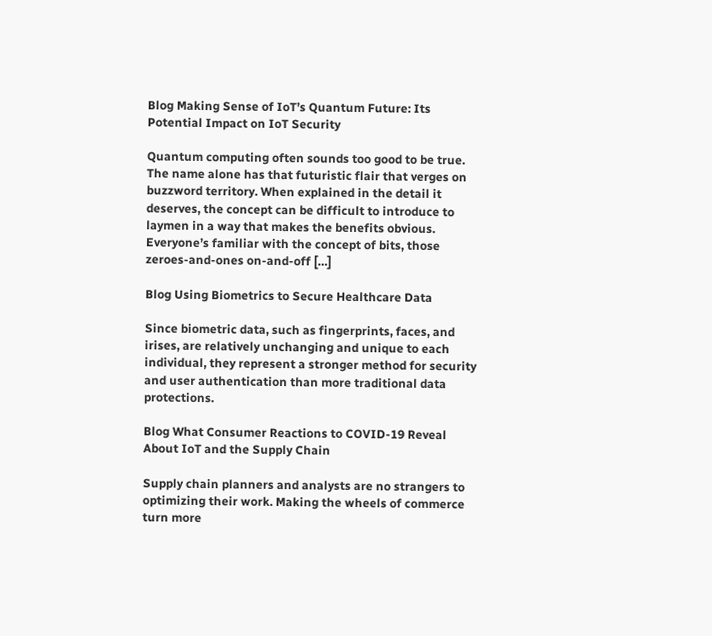Blog Making Sense of IoT’s Quantum Future: Its Potential Impact on IoT Security

Quantum computing often sounds too good to be true. The name alone has that futuristic flair that verges on buzzword territory. When explained in the detail it deserves, the concept can be difficult to introduce to laymen in a way that makes the benefits obvious. Everyone’s familiar with the concept of bits, those zeroes-and-ones on-and-off […]

Blog Using Biometrics to Secure Healthcare Data

Since biometric data, such as fingerprints, faces, and irises, are relatively unchanging and unique to each individual, they represent a stronger method for security and user authentication than more traditional data protections.

Blog What Consumer Reactions to COVID-19 Reveal About IoT and the Supply Chain

Supply chain planners and analysts are no strangers to optimizing their work. Making the wheels of commerce turn more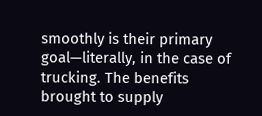smoothly is their primary goal—literally, in the case of trucking. The benefits brought to supply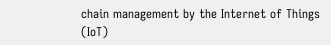chain management by the Internet of Things (IoT)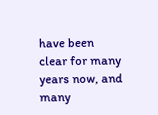have been clear for many years now, and many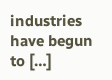industries have begun to […]